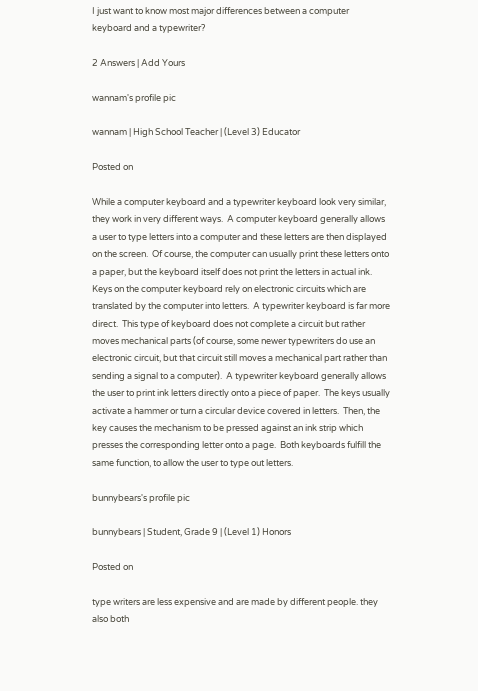I just want to know most major differences between a computer keyboard and a typewriter?

2 Answers | Add Yours

wannam's profile pic

wannam | High School Teacher | (Level 3) Educator

Posted on

While a computer keyboard and a typewriter keyboard look very similar, they work in very different ways.  A computer keyboard generally allows a user to type letters into a computer and these letters are then displayed on the screen.  Of course, the computer can usually print these letters onto a paper, but the keyboard itself does not print the letters in actual ink.  Keys on the computer keyboard rely on electronic circuits which are translated by the computer into letters.  A typewriter keyboard is far more direct.  This type of keyboard does not complete a circuit but rather moves mechanical parts (of course, some newer typewriters do use an electronic circuit, but that circuit still moves a mechanical part rather than sending a signal to a computer).  A typewriter keyboard generally allows the user to print ink letters directly onto a piece of paper.  The keys usually activate a hammer or turn a circular device covered in letters.  Then, the key causes the mechanism to be pressed against an ink strip which presses the corresponding letter onto a page.  Both keyboards fulfill the same function, to allow the user to type out letters.

bunnybears's profile pic

bunnybears | Student, Grade 9 | (Level 1) Honors

Posted on

type writers are less expensive and are made by different people. they also both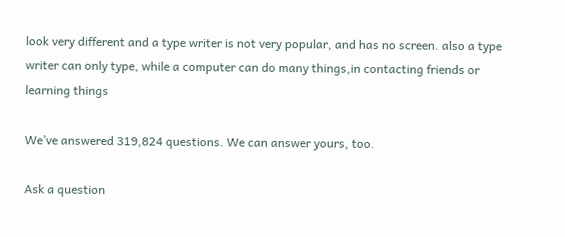look very different and a type writer is not very popular, and has no screen. also a type writer can only type, while a computer can do many things,in contacting friends or learning things

We’ve answered 319,824 questions. We can answer yours, too.

Ask a question